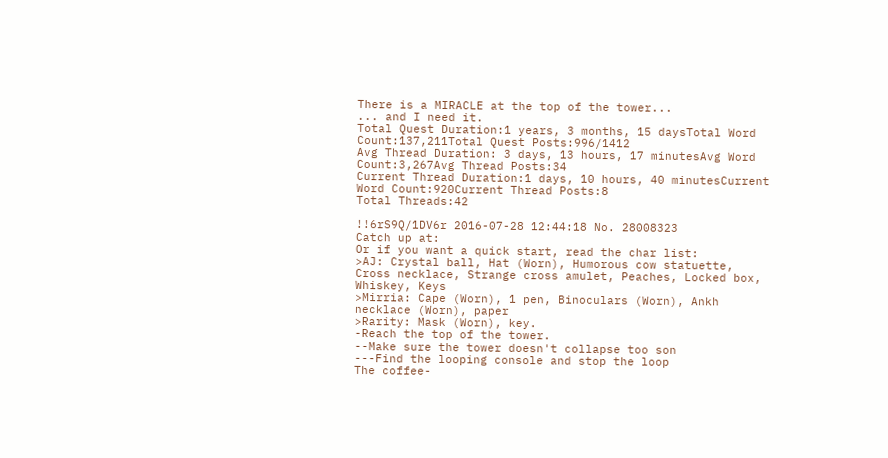There is a MIRACLE at the top of the tower...
... and I need it.
Total Quest Duration:1 years, 3 months, 15 daysTotal Word Count:137,211Total Quest Posts:996/1412
Avg Thread Duration: 3 days, 13 hours, 17 minutesAvg Word Count:3,267Avg Thread Posts:34
Current Thread Duration:1 days, 10 hours, 40 minutesCurrent Word Count:920Current Thread Posts:8
Total Threads:42

!!6rS9Q/1DV6r 2016-07-28 12:44:18 No. 28008323
Catch up at:
Or if you want a quick start, read the char list:
>AJ: Crystal ball, Hat (Worn), Humorous cow statuette, Cross necklace, Strange cross amulet, Peaches, Locked box, Whiskey, Keys
>Mirria: Cape (Worn), 1 pen, Binoculars (Worn), Ankh necklace (Worn), paper
>Rarity: Mask (Worn), key.
-Reach the top of the tower.
--Make sure the tower doesn't collapse too son
---Find the looping console and stop the loop
The coffee-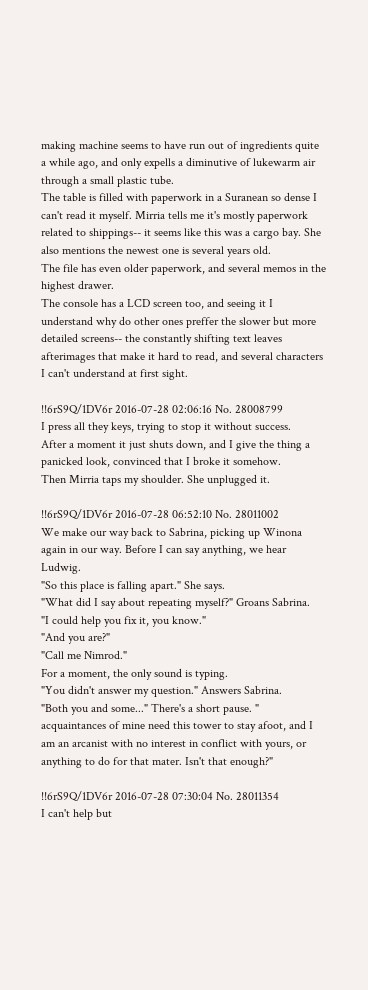making machine seems to have run out of ingredients quite a while ago, and only expells a diminutive of lukewarm air through a small plastic tube.
The table is filled with paperwork in a Suranean so dense I can't read it myself. Mirria tells me it's mostly paperwork related to shippings-- it seems like this was a cargo bay. She also mentions the newest one is several years old.
The file has even older paperwork, and several memos in the highest drawer.
The console has a LCD screen too, and seeing it I understand why do other ones preffer the slower but more detailed screens-- the constantly shifting text leaves afterimages that make it hard to read, and several characters I can't understand at first sight.

!!6rS9Q/1DV6r 2016-07-28 02:06:16 No. 28008799
I press all they keys, trying to stop it without success.
After a moment it just shuts down, and I give the thing a panicked look, convinced that I broke it somehow.
Then Mirria taps my shoulder. She unplugged it.

!!6rS9Q/1DV6r 2016-07-28 06:52:10 No. 28011002
We make our way back to Sabrina, picking up Winona again in our way. Before I can say anything, we hear Ludwig.
"So this place is falling apart." She says.
"What did I say about repeating myself?" Groans Sabrina.
"I could help you fix it, you know."
"And you are?"
"Call me Nimrod."
For a moment, the only sound is typing.
"You didn't answer my question." Answers Sabrina.
"Both you and some..." There's a short pause. " acquaintances of mine need this tower to stay afoot, and I am an arcanist with no interest in conflict with yours, or anything to do for that mater. Isn't that enough?"

!!6rS9Q/1DV6r 2016-07-28 07:30:04 No. 28011354
I can't help but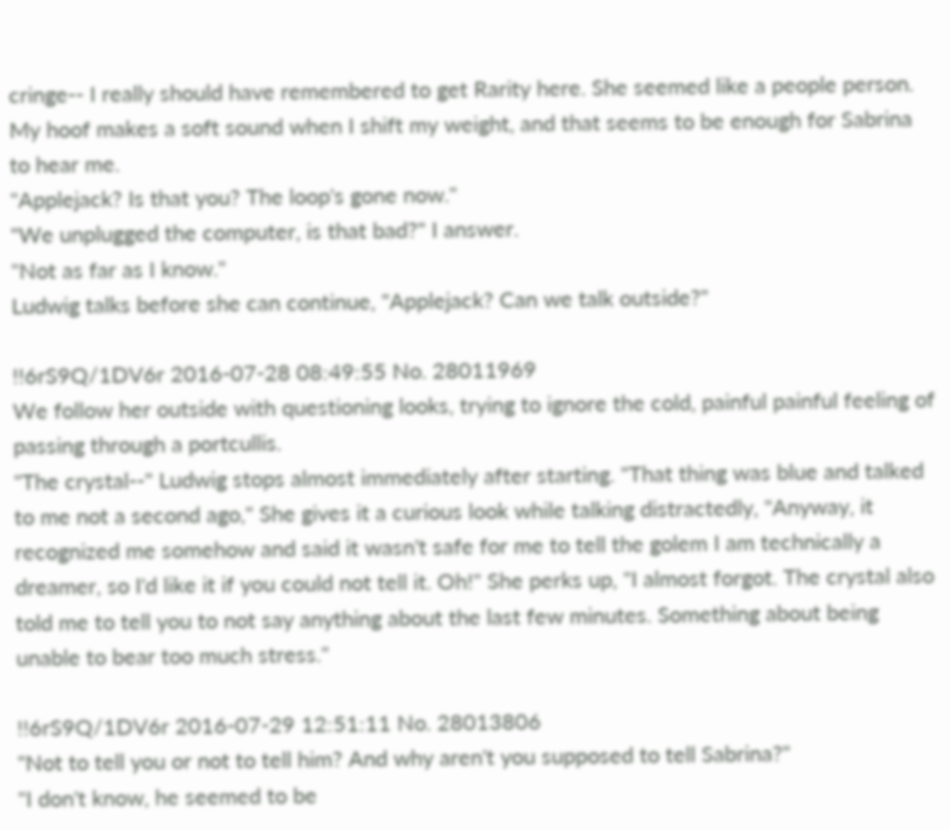cringe-- I really should have remembered to get Rarity here. She seemed like a people person.
My hoof makes a soft sound when I shift my weight, and that seems to be enough for Sabrina to hear me.
"Applejack? Is that you? The loop's gone now."
"We unplugged the computer, is that bad?" I answer.
"Not as far as I know."
Ludwig talks before she can continue, "Applejack? Can we talk outside?"

!!6rS9Q/1DV6r 2016-07-28 08:49:55 No. 28011969
We follow her outside with questioning looks, trying to ignore the cold, painful painful feeling of passing through a portcullis.
"The crystal--" Ludwig stops almost immediately after starting. "That thing was blue and talked to me not a second ago," She gives it a curious look while talking distractedly, "Anyway, it recognized me somehow and said it wasn't safe for me to tell the golem I am technically a dreamer, so I'd like it if you could not tell it. Oh!" She perks up, "I almost forgot. The crystal also told me to tell you to not say anything about the last few minutes. Something about being unable to bear too much stress."

!!6rS9Q/1DV6r 2016-07-29 12:51:11 No. 28013806
"Not to tell you or not to tell him? And why aren't you supposed to tell Sabrina?"
"I don't know, he seemed to be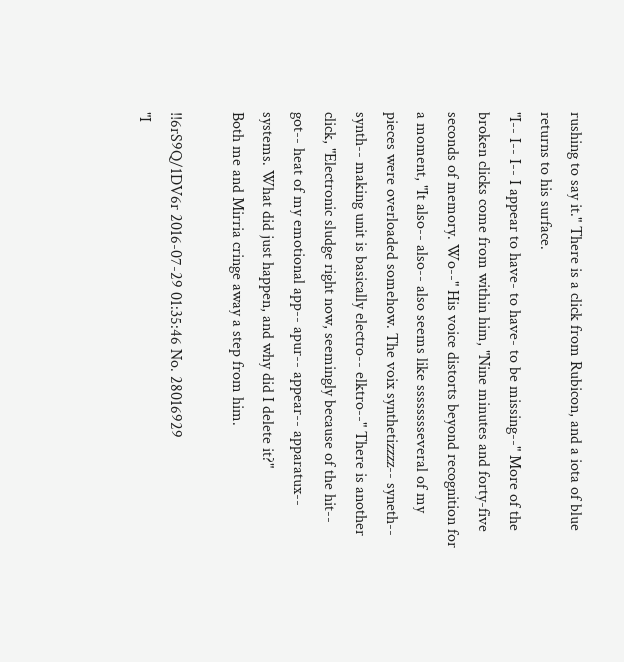rushing to say it." There is a click from Rubicon, and a iota of blue returns to his surface.
"I-- I-- I-- I appear to have- to have- to be missing--" More of the broken clicks come from within him, "Nine minutes and forty-five seconds of memory. Wo--" His voice distorts beyond recognition for a moment, "It also-- also-- also seems like sssssssseveral of my pieces were overloaded somehow. The voix synthetizzzz-- syneth-- synth-- making unit is basically electro-- elktro--" There is another click, "Electronic sludge right now, seemingly because of the hit-- got-- heat of my emotional app-- apur-- appear-- apparatux-- systems. What did just happen, and why did I delete it?"
Both me and Mirria cringe away a step from him.

!!6rS9Q/1DV6r 2016-07-29 01:35:46 No. 28016929
"I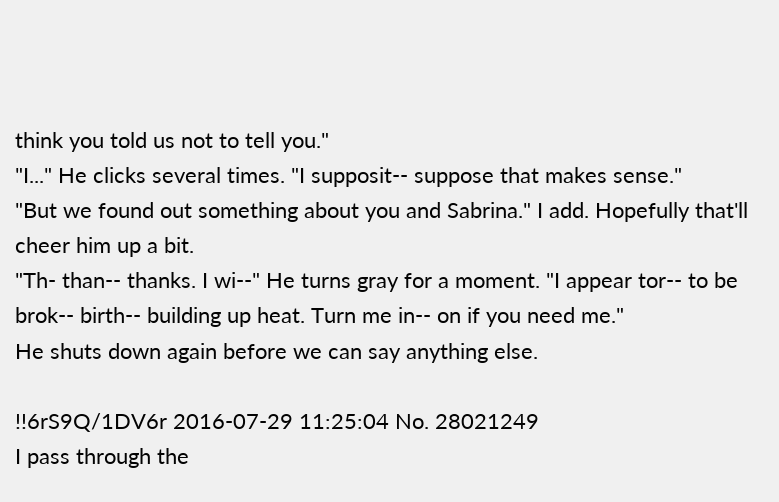think you told us not to tell you."
"I..." He clicks several times. "I supposit-- suppose that makes sense."
"But we found out something about you and Sabrina." I add. Hopefully that'll cheer him up a bit.
"Th- than-- thanks. I wi--" He turns gray for a moment. "I appear tor-- to be brok-- birth-- building up heat. Turn me in-- on if you need me."
He shuts down again before we can say anything else.

!!6rS9Q/1DV6r 2016-07-29 11:25:04 No. 28021249
I pass through the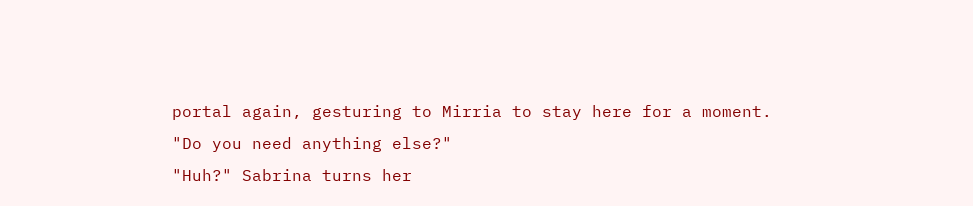portal again, gesturing to Mirria to stay here for a moment.
"Do you need anything else?"
"Huh?" Sabrina turns her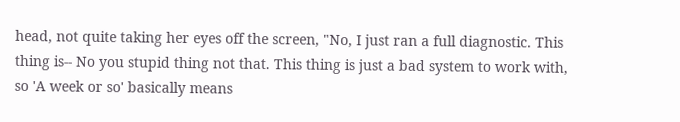head, not quite taking her eyes off the screen, "No, I just ran a full diagnostic. This thing is-- No you stupid thing not that. This thing is just a bad system to work with, so 'A week or so' basically means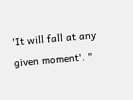'It will fall at any given moment'. "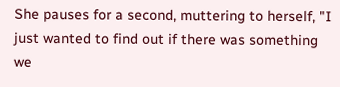She pauses for a second, muttering to herself, "I just wanted to find out if there was something we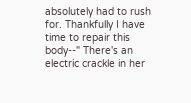absolutely had to rush for. Thankfully I have time to repair this body--" There's an electric crackle in her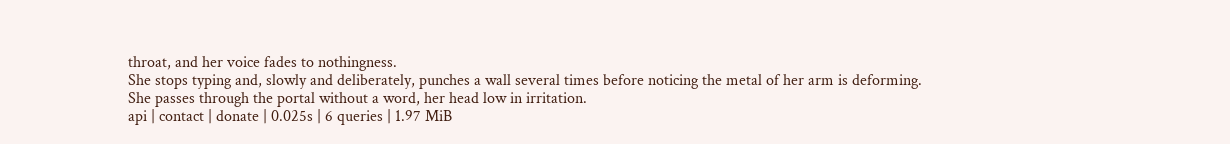throat, and her voice fades to nothingness.
She stops typing and, slowly and deliberately, punches a wall several times before noticing the metal of her arm is deforming.
She passes through the portal without a word, her head low in irritation.
api | contact | donate | 0.025s | 6 queries | 1.97 MiB